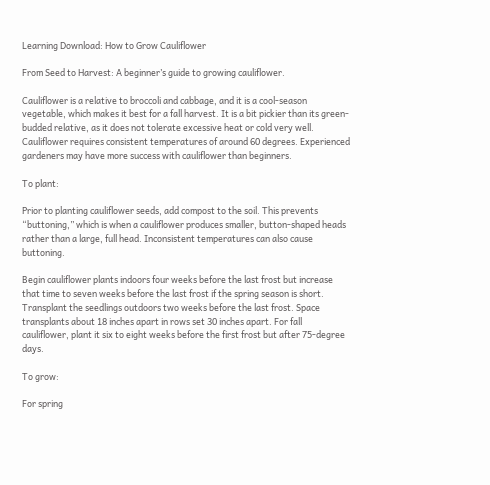Learning Download: How to Grow Cauliflower

From Seed to Harvest: A beginner’s guide to growing cauliflower.

Cauliflower is a relative to broccoli and cabbage, and it is a cool-season vegetable, which makes it best for a fall harvest. It is a bit pickier than its green-budded relative, as it does not tolerate excessive heat or cold very well. Cauliflower requires consistent temperatures of around 60 degrees. Experienced gardeners may have more success with cauliflower than beginners.

To plant:

Prior to planting cauliflower seeds, add compost to the soil. This prevents “buttoning,” which is when a cauliflower produces smaller, button-shaped heads rather than a large, full head. Inconsistent temperatures can also cause buttoning.

Begin cauliflower plants indoors four weeks before the last frost but increase that time to seven weeks before the last frost if the spring season is short. Transplant the seedlings outdoors two weeks before the last frost. Space transplants about 18 inches apart in rows set 30 inches apart. For fall cauliflower, plant it six to eight weeks before the first frost but after 75-degree days.

To grow:

For spring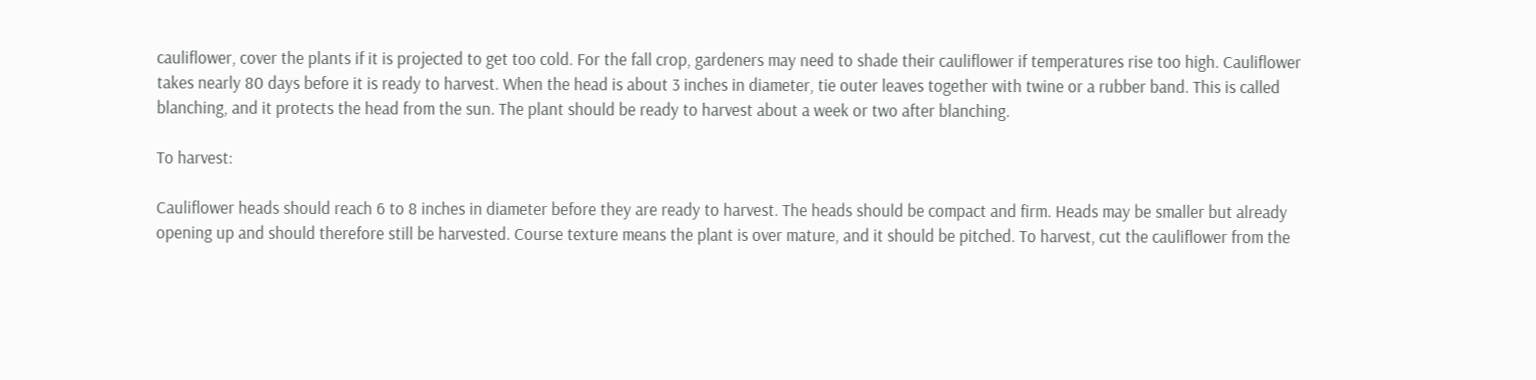cauliflower, cover the plants if it is projected to get too cold. For the fall crop, gardeners may need to shade their cauliflower if temperatures rise too high. Cauliflower takes nearly 80 days before it is ready to harvest. When the head is about 3 inches in diameter, tie outer leaves together with twine or a rubber band. This is called blanching, and it protects the head from the sun. The plant should be ready to harvest about a week or two after blanching.

To harvest:

Cauliflower heads should reach 6 to 8 inches in diameter before they are ready to harvest. The heads should be compact and firm. Heads may be smaller but already opening up and should therefore still be harvested. Course texture means the plant is over mature, and it should be pitched. To harvest, cut the cauliflower from the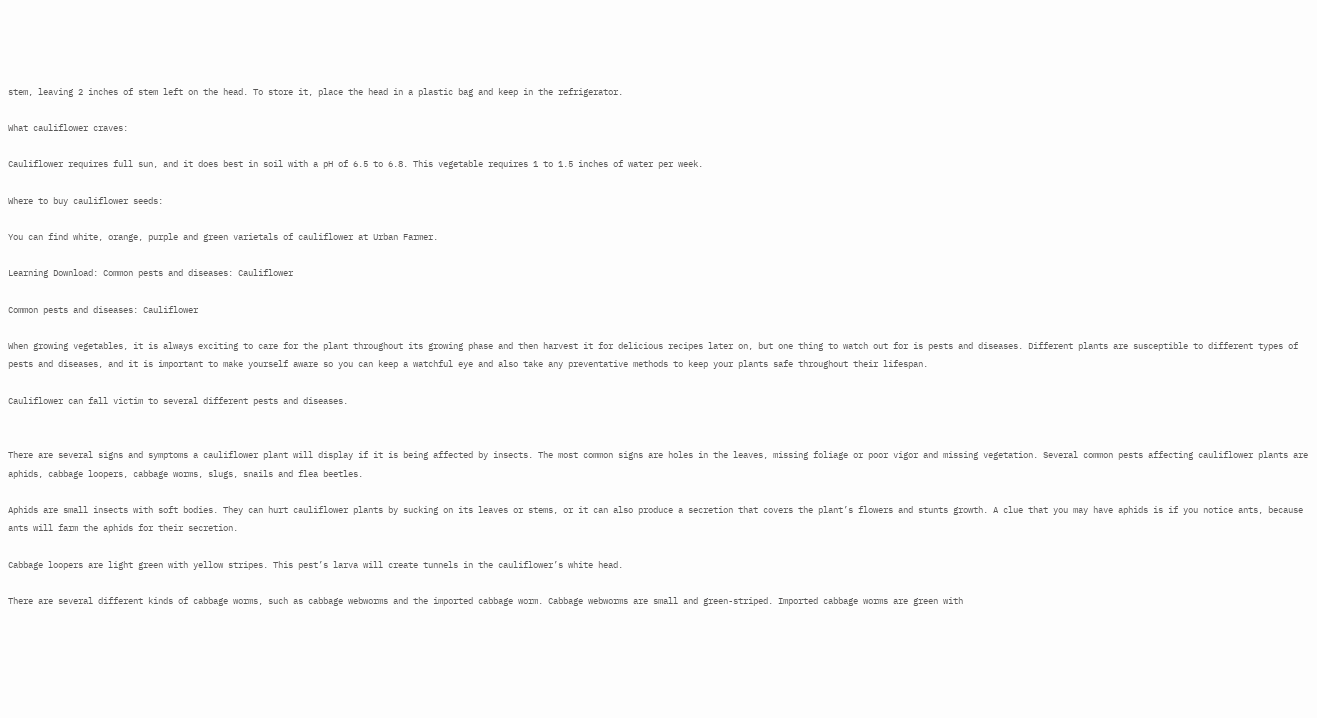stem, leaving 2 inches of stem left on the head. To store it, place the head in a plastic bag and keep in the refrigerator.

What cauliflower craves:

Cauliflower requires full sun, and it does best in soil with a pH of 6.5 to 6.8. This vegetable requires 1 to 1.5 inches of water per week.

Where to buy cauliflower seeds:

You can find white, orange, purple and green varietals of cauliflower at Urban Farmer.

Learning Download: Common pests and diseases: Cauliflower

Common pests and diseases: Cauliflower

When growing vegetables, it is always exciting to care for the plant throughout its growing phase and then harvest it for delicious recipes later on, but one thing to watch out for is pests and diseases. Different plants are susceptible to different types of pests and diseases, and it is important to make yourself aware so you can keep a watchful eye and also take any preventative methods to keep your plants safe throughout their lifespan.

Cauliflower can fall victim to several different pests and diseases.


There are several signs and symptoms a cauliflower plant will display if it is being affected by insects. The most common signs are holes in the leaves, missing foliage or poor vigor and missing vegetation. Several common pests affecting cauliflower plants are aphids, cabbage loopers, cabbage worms, slugs, snails and flea beetles.

Aphids are small insects with soft bodies. They can hurt cauliflower plants by sucking on its leaves or stems, or it can also produce a secretion that covers the plant’s flowers and stunts growth. A clue that you may have aphids is if you notice ants, because ants will farm the aphids for their secretion.

Cabbage loopers are light green with yellow stripes. This pest’s larva will create tunnels in the cauliflower’s white head.

There are several different kinds of cabbage worms, such as cabbage webworms and the imported cabbage worm. Cabbage webworms are small and green-striped. Imported cabbage worms are green with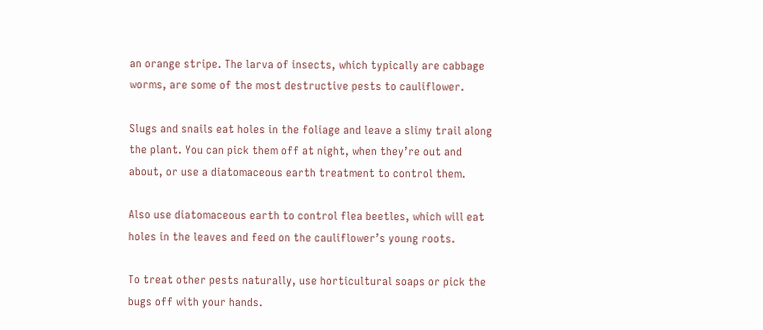an orange stripe. The larva of insects, which typically are cabbage worms, are some of the most destructive pests to cauliflower.

Slugs and snails eat holes in the foliage and leave a slimy trail along the plant. You can pick them off at night, when they’re out and about, or use a diatomaceous earth treatment to control them.

Also use diatomaceous earth to control flea beetles, which will eat holes in the leaves and feed on the cauliflower’s young roots.

To treat other pests naturally, use horticultural soaps or pick the bugs off with your hands.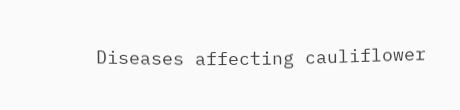Diseases affecting cauliflower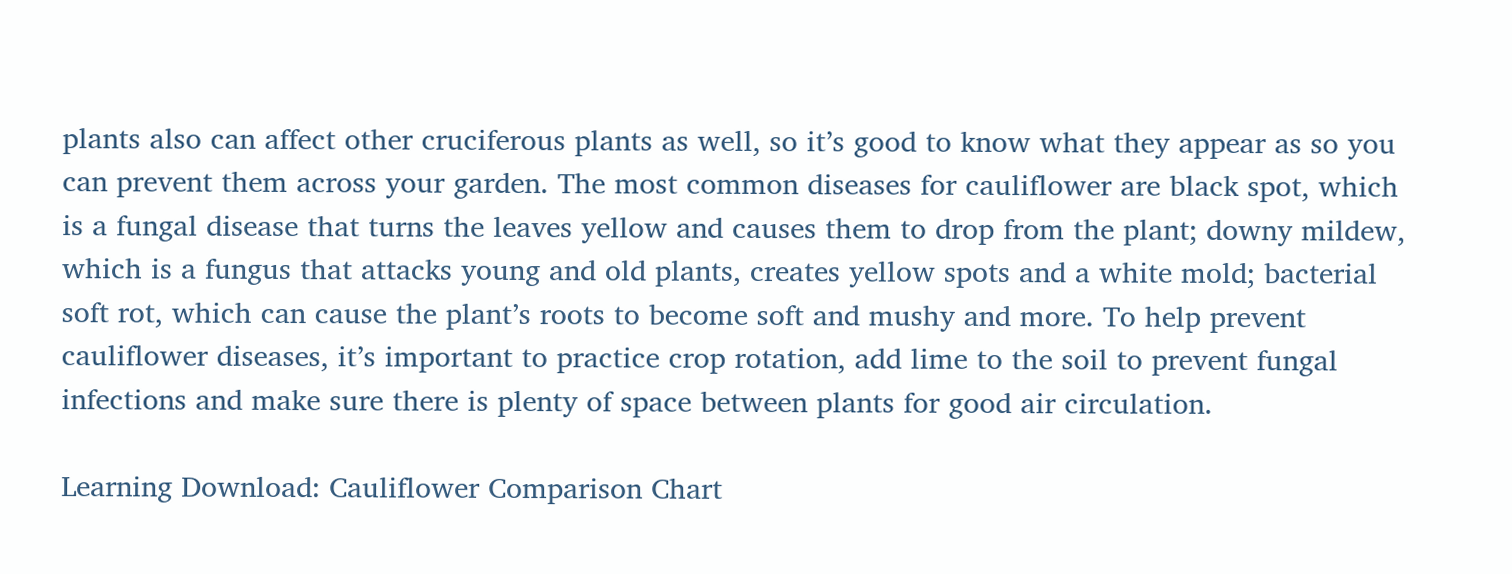plants also can affect other cruciferous plants as well, so it’s good to know what they appear as so you can prevent them across your garden. The most common diseases for cauliflower are black spot, which is a fungal disease that turns the leaves yellow and causes them to drop from the plant; downy mildew, which is a fungus that attacks young and old plants, creates yellow spots and a white mold; bacterial soft rot, which can cause the plant’s roots to become soft and mushy and more. To help prevent cauliflower diseases, it’s important to practice crop rotation, add lime to the soil to prevent fungal infections and make sure there is plenty of space between plants for good air circulation.

Learning Download: Cauliflower Comparison Chart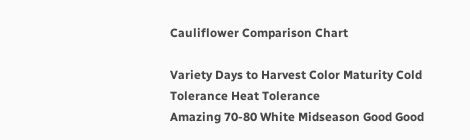Cauliflower Comparison Chart

Variety Days to Harvest Color Maturity Cold Tolerance Heat Tolerance
Amazing 70-80 White Midseason Good Good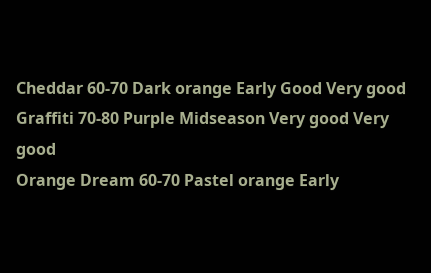Cheddar 60-70 Dark orange Early Good Very good
Graffiti 70-80 Purple Midseason Very good Very good
Orange Dream 60-70 Pastel orange Early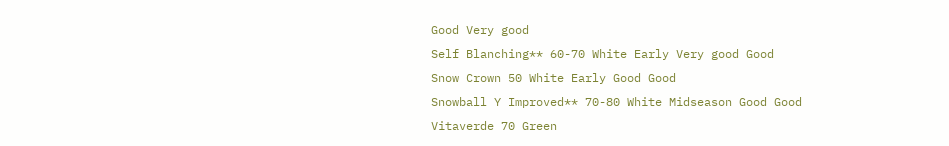Good Very good
Self Blanching** 60-70 White Early Very good Good
Snow Crown 50 White Early Good Good
Snowball Y Improved** 70-80 White Midseason Good Good
Vitaverde 70 Green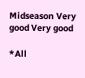Midseason Very good Very good

*All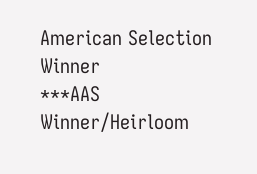American Selection Winner
***AAS Winner/Heirloom